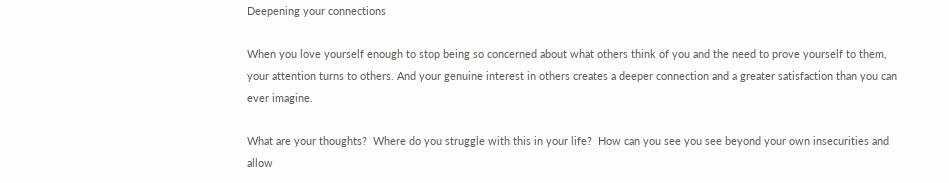Deepening your connections

When you love yourself enough to stop being so concerned about what others think of you and the need to prove yourself to them, your attention turns to others. And your genuine interest in others creates a deeper connection and a greater satisfaction than you can ever imagine.

What are your thoughts?  Where do you struggle with this in your life?  How can you see you see beyond your own insecurities and allow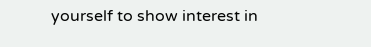yourself to show interest in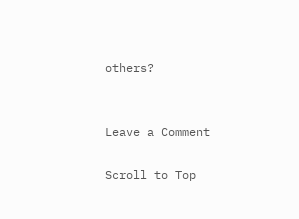others?


Leave a Comment

Scroll to Top